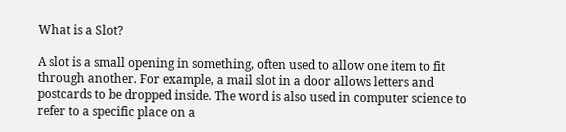What is a Slot?

A slot is a small opening in something, often used to allow one item to fit through another. For example, a mail slot in a door allows letters and postcards to be dropped inside. The word is also used in computer science to refer to a specific place on a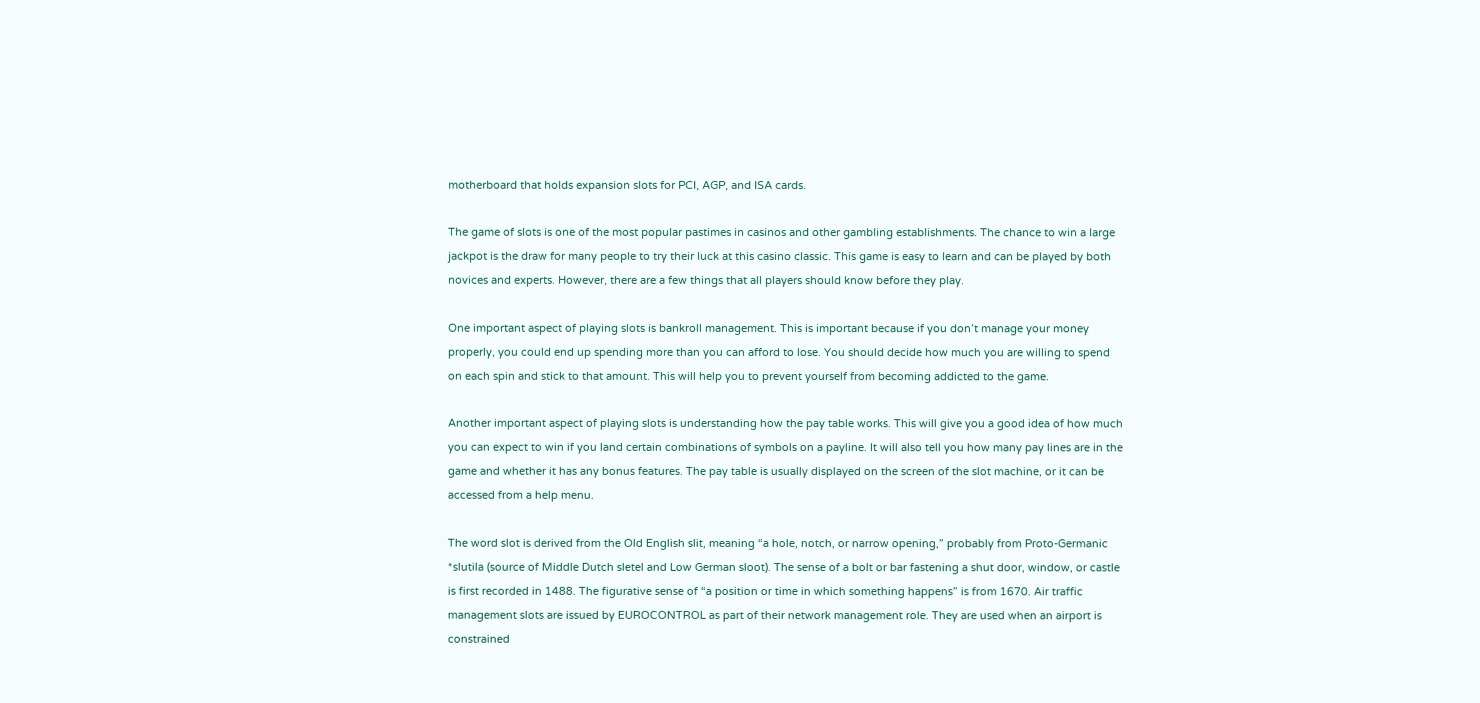motherboard that holds expansion slots for PCI, AGP, and ISA cards.

The game of slots is one of the most popular pastimes in casinos and other gambling establishments. The chance to win a large jackpot is the draw for many people to try their luck at this casino classic. This game is easy to learn and can be played by both novices and experts. However, there are a few things that all players should know before they play.

One important aspect of playing slots is bankroll management. This is important because if you don’t manage your money properly, you could end up spending more than you can afford to lose. You should decide how much you are willing to spend on each spin and stick to that amount. This will help you to prevent yourself from becoming addicted to the game.

Another important aspect of playing slots is understanding how the pay table works. This will give you a good idea of how much you can expect to win if you land certain combinations of symbols on a payline. It will also tell you how many pay lines are in the game and whether it has any bonus features. The pay table is usually displayed on the screen of the slot machine, or it can be accessed from a help menu.

The word slot is derived from the Old English slit, meaning “a hole, notch, or narrow opening,” probably from Proto-Germanic *slutila (source of Middle Dutch sletel and Low German sloot). The sense of a bolt or bar fastening a shut door, window, or castle is first recorded in 1488. The figurative sense of “a position or time in which something happens” is from 1670. Air traffic management slots are issued by EUROCONTROL as part of their network management role. They are used when an airport is constrained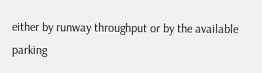either by runway throughput or by the available parking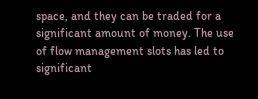space, and they can be traded for a significant amount of money. The use of flow management slots has led to significant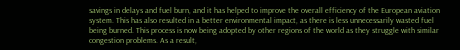savings in delays and fuel burn, and it has helped to improve the overall efficiency of the European aviation system. This has also resulted in a better environmental impact, as there is less unnecessarily wasted fuel being burned. This process is now being adopted by other regions of the world as they struggle with similar congestion problems. As a result,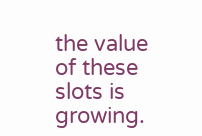the value of these slots is growing.